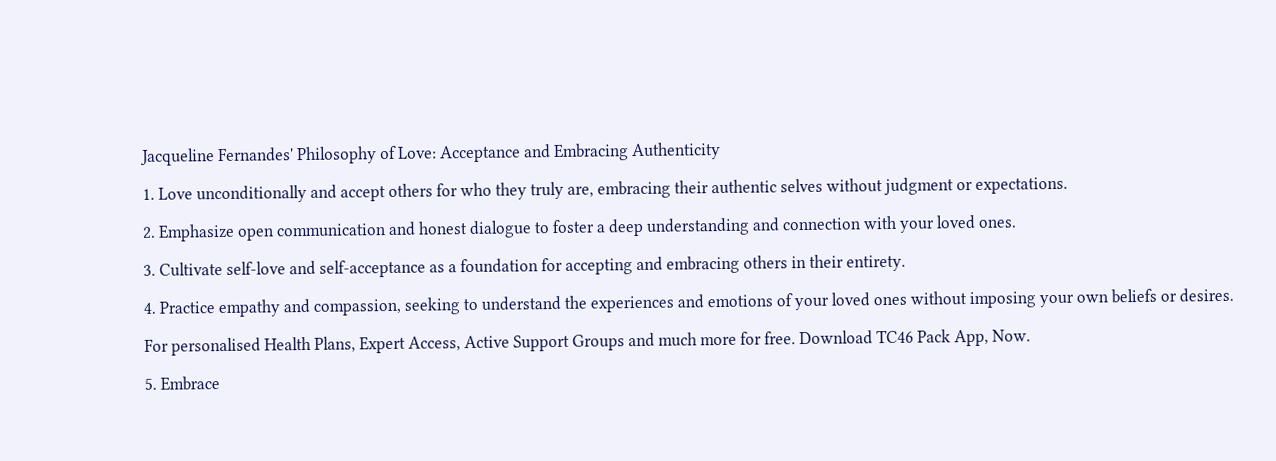Jacqueline Fernandes' Philosophy of Love: Acceptance and Embracing Authenticity

1. Love unconditionally and accept others for who they truly are, embracing their authentic selves without judgment or expectations.

2. Emphasize open communication and honest dialogue to foster a deep understanding and connection with your loved ones.

3. Cultivate self-love and self-acceptance as a foundation for accepting and embracing others in their entirety.

4. Practice empathy and compassion, seeking to understand the experiences and emotions of your loved ones without imposing your own beliefs or desires.

For personalised Health Plans, Expert Access, Active Support Groups and much more for free. Download TC46 Pack App, Now.

5. Embrace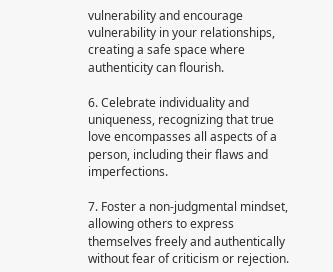vulnerability and encourage vulnerability in your relationships, creating a safe space where authenticity can flourish.

6. Celebrate individuality and uniqueness, recognizing that true love encompasses all aspects of a person, including their flaws and imperfections.

7. Foster a non-judgmental mindset, allowing others to express themselves freely and authentically without fear of criticism or rejection.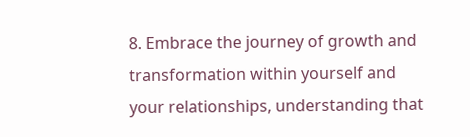8. Embrace the journey of growth and transformation within yourself and your relationships, understanding that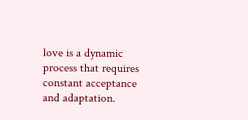love is a dynamic process that requires constant acceptance and adaptation.